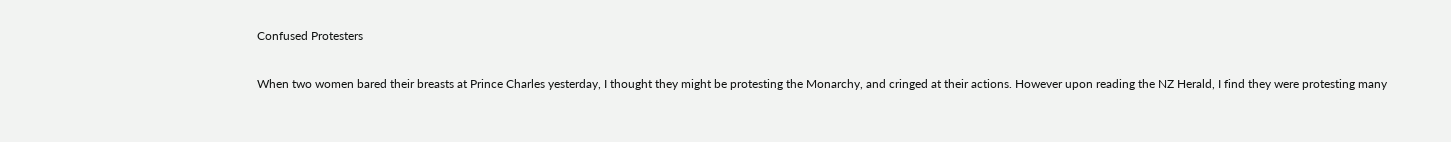Confused Protesters

When two women bared their breasts at Prince Charles yesterday, I thought they might be protesting the Monarchy, and cringed at their actions. However upon reading the NZ Herald, I find they were protesting many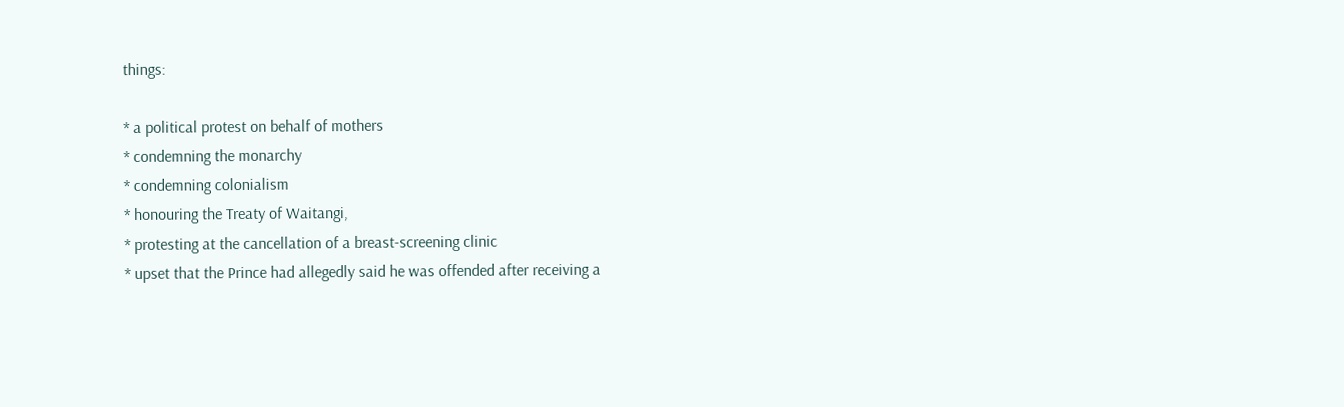things:

* a political protest on behalf of mothers
* condemning the monarchy
* condemning colonialism
* honouring the Treaty of Waitangi,
* protesting at the cancellation of a breast-screening clinic
* upset that the Prince had allegedly said he was offended after receiving a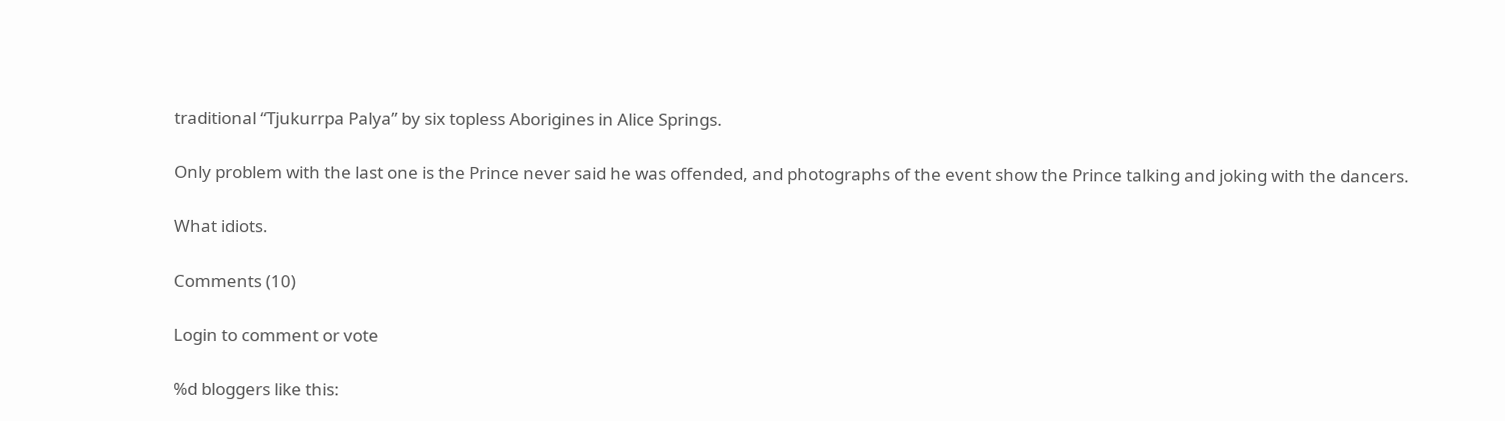traditional “Tjukurrpa Palya” by six topless Aborigines in Alice Springs.

Only problem with the last one is the Prince never said he was offended, and photographs of the event show the Prince talking and joking with the dancers.

What idiots.

Comments (10)

Login to comment or vote

%d bloggers like this: